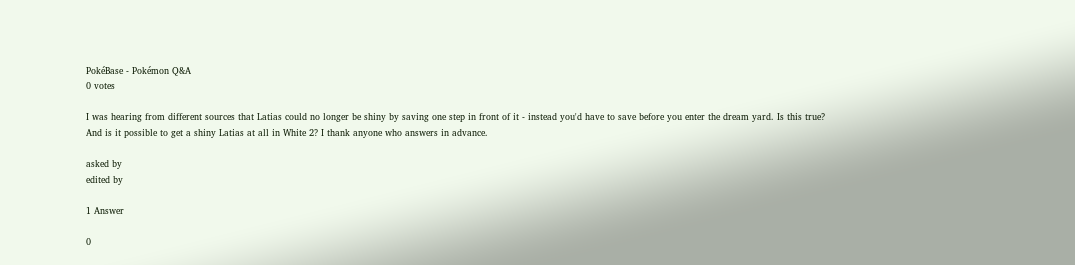PokéBase - Pokémon Q&A
0 votes

I was hearing from different sources that Latias could no longer be shiny by saving one step in front of it - instead you'd have to save before you enter the dream yard. Is this true?
And is it possible to get a shiny Latias at all in White 2? I thank anyone who answers in advance.

asked by
edited by

1 Answer

0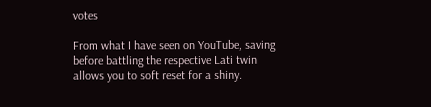votes

From what I have seen on YouTube, saving before battling the respective Lati twin allows you to soft reset for a shiny.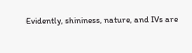Evidently, shininess, nature, and IVs are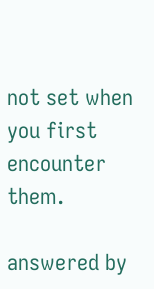not set when you first encounter them.

answered by